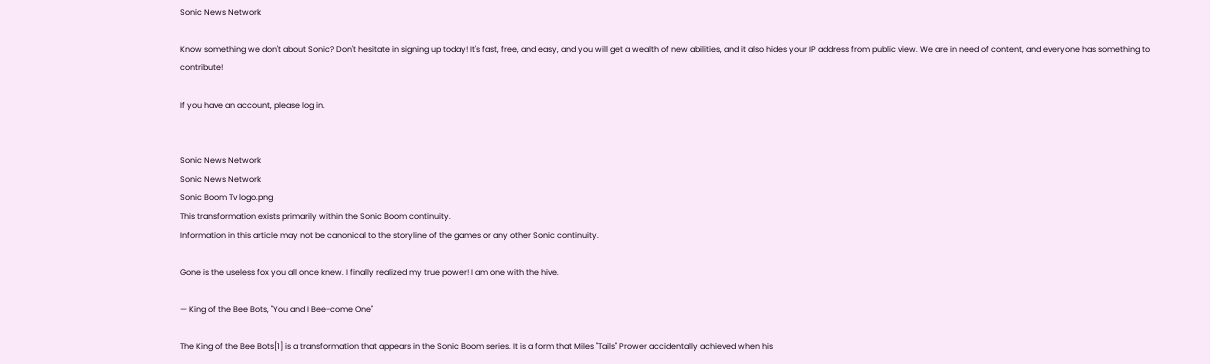Sonic News Network

Know something we don't about Sonic? Don't hesitate in signing up today! It's fast, free, and easy, and you will get a wealth of new abilities, and it also hides your IP address from public view. We are in need of content, and everyone has something to contribute!

If you have an account, please log in.


Sonic News Network
Sonic News Network
Sonic Boom Tv logo.png
This transformation exists primarily within the Sonic Boom continuity.
Information in this article may not be canonical to the storyline of the games or any other Sonic continuity.

Gone is the useless fox you all once knew. I finally realized my true power! I am one with the hive.

— King of the Bee Bots, "You and I Bee-come One"

The King of the Bee Bots[1] is a transformation that appears in the Sonic Boom series. It is a form that Miles "Tails" Prower accidentally achieved when his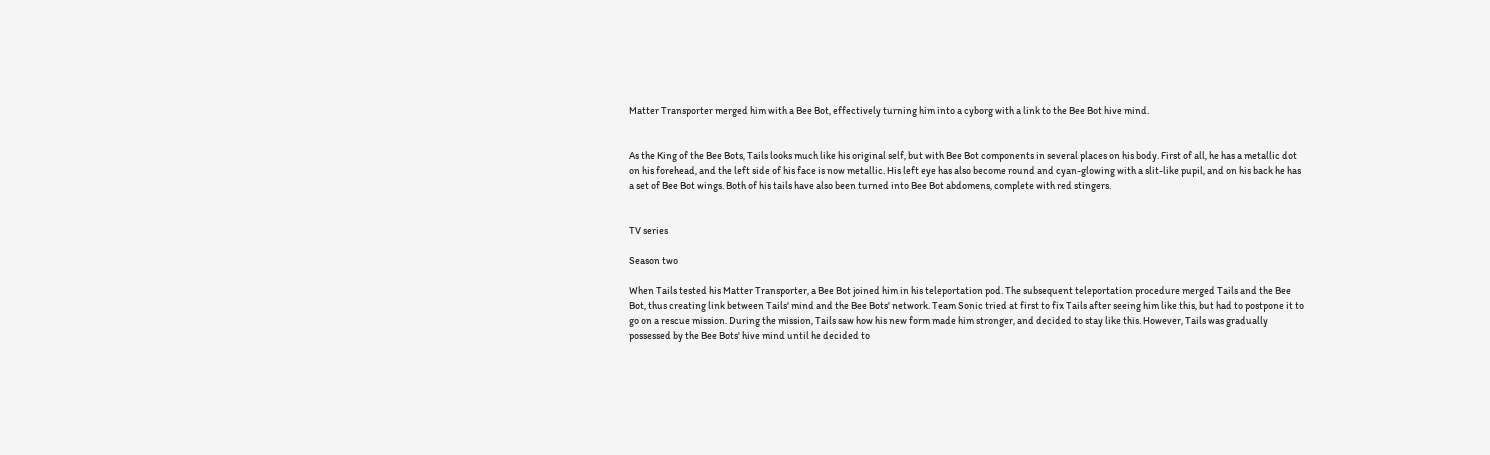Matter Transporter merged him with a Bee Bot, effectively turning him into a cyborg with a link to the Bee Bot hive mind.


As the King of the Bee Bots, Tails looks much like his original self, but with Bee Bot components in several places on his body. First of all, he has a metallic dot on his forehead, and the left side of his face is now metallic. His left eye has also become round and cyan-glowing with a slit-like pupil, and on his back he has a set of Bee Bot wings. Both of his tails have also been turned into Bee Bot abdomens, complete with red stingers.


TV series

Season two

When Tails tested his Matter Transporter, a Bee Bot joined him in his teleportation pod. The subsequent teleportation procedure merged Tails and the Bee Bot, thus creating link between Tails' mind and the Bee Bots' network. Team Sonic tried at first to fix Tails after seeing him like this, but had to postpone it to go on a rescue mission. During the mission, Tails saw how his new form made him stronger, and decided to stay like this. However, Tails was gradually possessed by the Bee Bots' hive mind until he decided to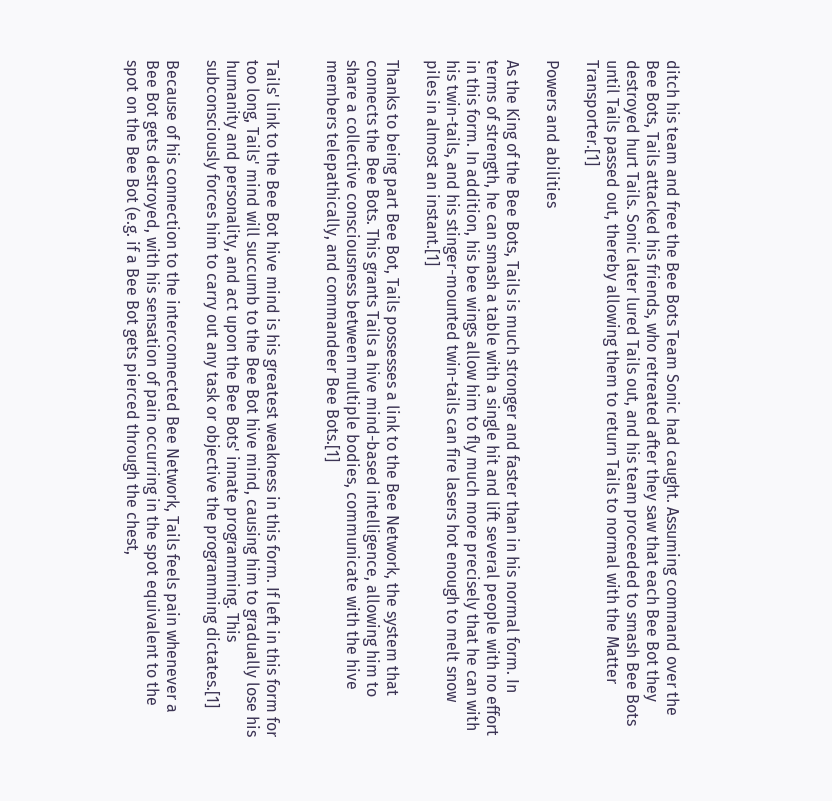ditch his team and free the Bee Bots Team Sonic had caught. Assuming command over the Bee Bots, Tails attacked his friends, who retreated after they saw that each Bee Bot they destroyed hurt Tails. Sonic later lured Tails out, and his team proceeded to smash Bee Bots until Tails passed out, thereby allowing them to return Tails to normal with the Matter Transporter.[1]

Powers and abilities

As the King of the Bee Bots, Tails is much stronger and faster than in his normal form. In terms of strength, he can smash a table with a single hit and lift several people with no effort in this form. In addition, his bee wings allow him to fly much more precisely that he can with his twin-tails, and his stinger-mounted twin-tails can fire lasers hot enough to melt snow piles in almost an instant.[1]

Thanks to being part Bee Bot, Tails possesses a link to the Bee Network, the system that connects the Bee Bots. This grants Tails a hive mind-based intelligence, allowing him to share a collective consciousness between multiple bodies, communicate with the hive members telepathically, and commandeer Bee Bots.[1]


Tails' link to the Bee Bot hive mind is his greatest weakness in this form. If left in this form for too long, Tails' mind will succumb to the Bee Bot hive mind, causing him to gradually lose his humanity and personality, and act upon the Bee Bots' innate programming. This subconsciously forces him to carry out any task or objective the programming dictates.[1]

Because of his connection to the interconnected Bee Network, Tails feels pain whenever a Bee Bot gets destroyed, with his sensation of pain occurring in the spot equivalent to the spot on the Bee Bot (e.g. if a Bee Bot gets pierced through the chest,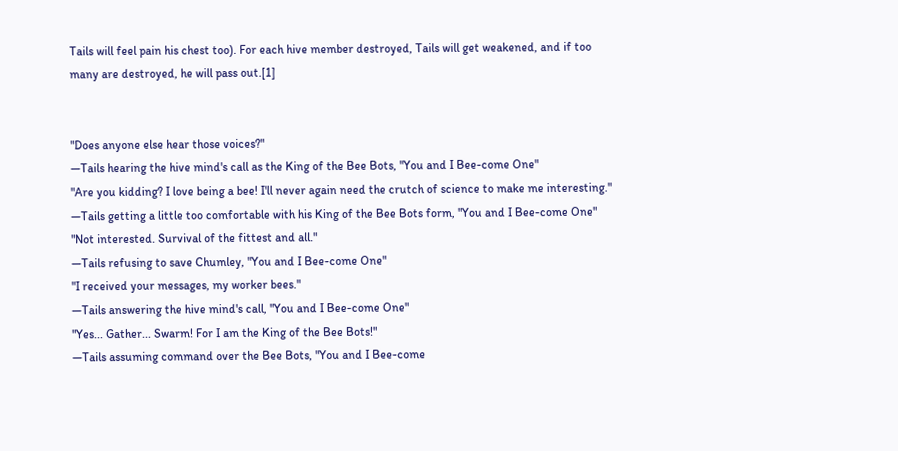Tails will feel pain his chest too). For each hive member destroyed, Tails will get weakened, and if too many are destroyed, he will pass out.[1]


"Does anyone else hear those voices?"
—Tails hearing the hive mind's call as the King of the Bee Bots, "You and I Bee-come One"
"Are you kidding? I love being a bee! I'll never again need the crutch of science to make me interesting."
—Tails getting a little too comfortable with his King of the Bee Bots form, "You and I Bee-come One"
"Not interested. Survival of the fittest and all."
—Tails refusing to save Chumley, "You and I Bee-come One"
"I received your messages, my worker bees."
—Tails answering the hive mind's call, "You and I Bee-come One"
"Yes... Gather... Swarm! For I am the King of the Bee Bots!"
—Tails assuming command over the Bee Bots, "You and I Bee-come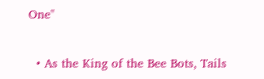One"


  • As the King of the Bee Bots, Tails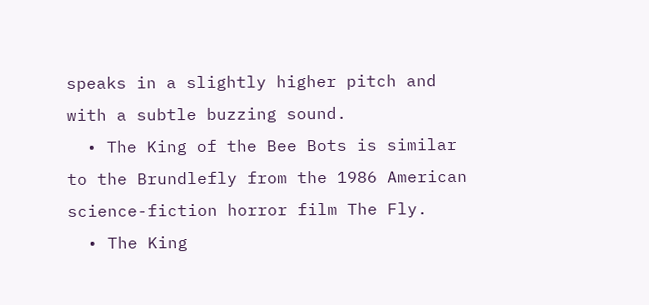speaks in a slightly higher pitch and with a subtle buzzing sound.
  • The King of the Bee Bots is similar to the Brundlefly from the 1986 American science-fiction horror film The Fly.
  • The King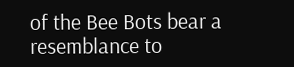of the Bee Bots bear a resemblance to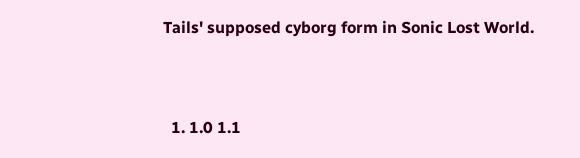Tails' supposed cyborg form in Sonic Lost World.


  1. 1.0 1.1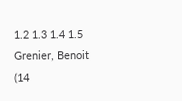1.2 1.3 1.4 1.5 Grenier, Benoit (14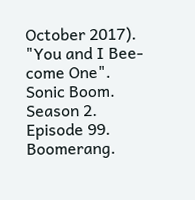October 2017). "You and I Bee-come One". Sonic Boom. Season 2. Episode 99. Boomerang.